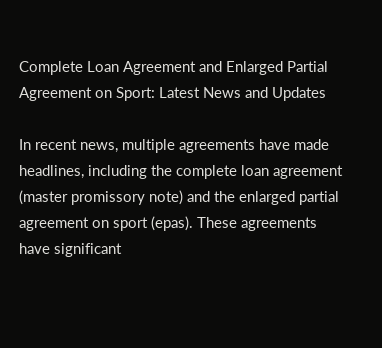Complete Loan Agreement and Enlarged Partial Agreement on Sport: Latest News and Updates

In recent news, multiple agreements have made headlines, including the complete loan agreement (master promissory note) and the enlarged partial agreement on sport (epas). These agreements have significant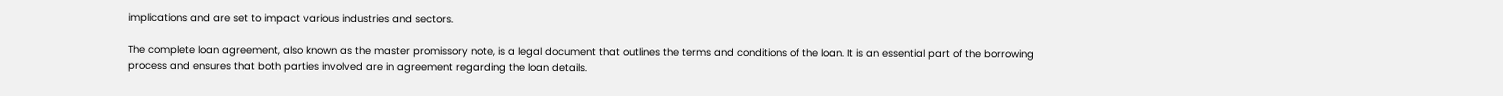implications and are set to impact various industries and sectors.

The complete loan agreement, also known as the master promissory note, is a legal document that outlines the terms and conditions of the loan. It is an essential part of the borrowing process and ensures that both parties involved are in agreement regarding the loan details.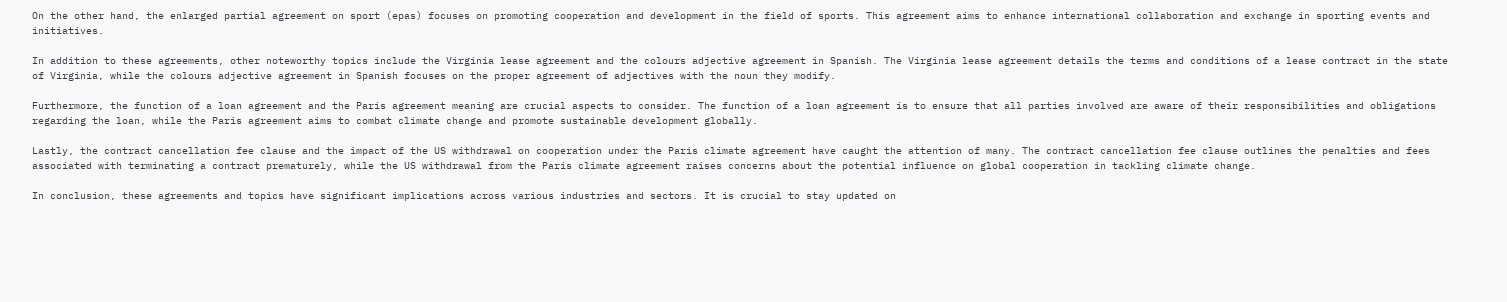On the other hand, the enlarged partial agreement on sport (epas) focuses on promoting cooperation and development in the field of sports. This agreement aims to enhance international collaboration and exchange in sporting events and initiatives.

In addition to these agreements, other noteworthy topics include the Virginia lease agreement and the colours adjective agreement in Spanish. The Virginia lease agreement details the terms and conditions of a lease contract in the state of Virginia, while the colours adjective agreement in Spanish focuses on the proper agreement of adjectives with the noun they modify.

Furthermore, the function of a loan agreement and the Paris agreement meaning are crucial aspects to consider. The function of a loan agreement is to ensure that all parties involved are aware of their responsibilities and obligations regarding the loan, while the Paris agreement aims to combat climate change and promote sustainable development globally.

Lastly, the contract cancellation fee clause and the impact of the US withdrawal on cooperation under the Paris climate agreement have caught the attention of many. The contract cancellation fee clause outlines the penalties and fees associated with terminating a contract prematurely, while the US withdrawal from the Paris climate agreement raises concerns about the potential influence on global cooperation in tackling climate change.

In conclusion, these agreements and topics have significant implications across various industries and sectors. It is crucial to stay updated on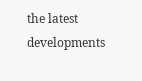the latest developments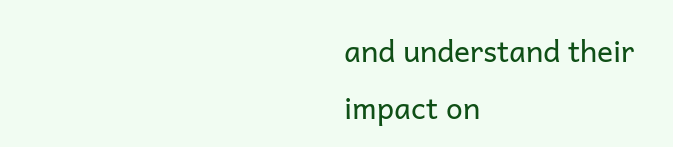and understand their impact on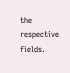the respective fields.